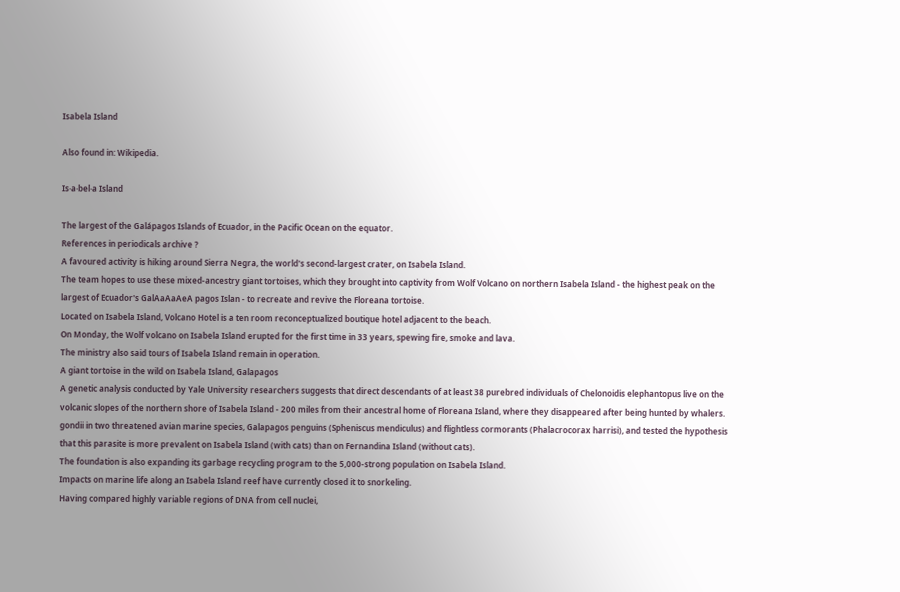Isabela Island

Also found in: Wikipedia.

Is·a·bel·a Island

The largest of the Galápagos Islands of Ecuador, in the Pacific Ocean on the equator.
References in periodicals archive ?
A favoured activity is hiking around Sierra Negra, the world's second-largest crater, on Isabela Island.
The team hopes to use these mixed-ancestry giant tortoises, which they brought into captivity from Wolf Volcano on northern Isabela Island - the highest peak on the largest of Ecuador's GalAaAaAeA pagos Islan - to recreate and revive the Floreana tortoise.
Located on Isabela Island, Volcano Hotel is a ten room reconceptualized boutique hotel adjacent to the beach.
On Monday, the Wolf volcano on Isabela Island erupted for the first time in 33 years, spewing fire, smoke and lava.
The ministry also said tours of Isabela Island remain in operation.
A giant tortoise in the wild on Isabela Island, Galapagos
A genetic analysis conducted by Yale University researchers suggests that direct descendants of at least 38 purebred individuals of Chelonoidis elephantopus live on the volcanic slopes of the northern shore of Isabela Island - 200 miles from their ancestral home of Floreana Island, where they disappeared after being hunted by whalers.
gondii in two threatened avian marine species, Galapagos penguins (Spheniscus mendiculus) and flightless cormorants (Phalacrocorax harrisi), and tested the hypothesis that this parasite is more prevalent on Isabela Island (with cats) than on Fernandina Island (without cats).
The foundation is also expanding its garbage recycling program to the 5,000-strong population on Isabela Island.
Impacts on marine life along an Isabela Island reef have currently closed it to snorkeling.
Having compared highly variable regions of DNA from cell nuclei,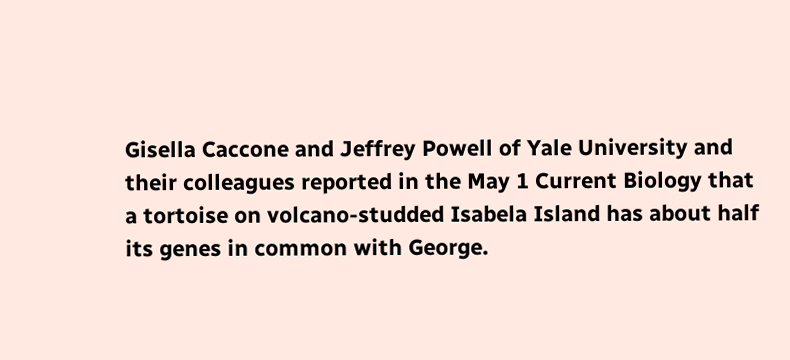Gisella Caccone and Jeffrey Powell of Yale University and their colleagues reported in the May 1 Current Biology that a tortoise on volcano-studded Isabela Island has about half its genes in common with George.